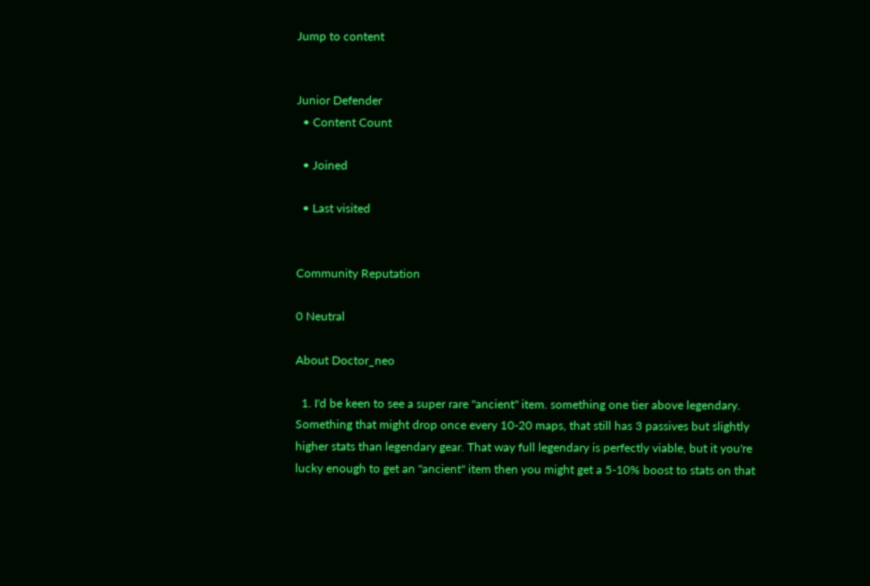Jump to content


Junior Defender
  • Content Count

  • Joined

  • Last visited


Community Reputation

0 Neutral

About Doctor_neo

  1. I'd be keen to see a super rare "ancient" item. something one tier above legendary. Something that might drop once every 10-20 maps, that still has 3 passives but slightly higher stats than legendary gear. That way full legendary is perfectly viable, but it you're lucky enough to get an "ancient" item then you might get a 5-10% boost to stats on that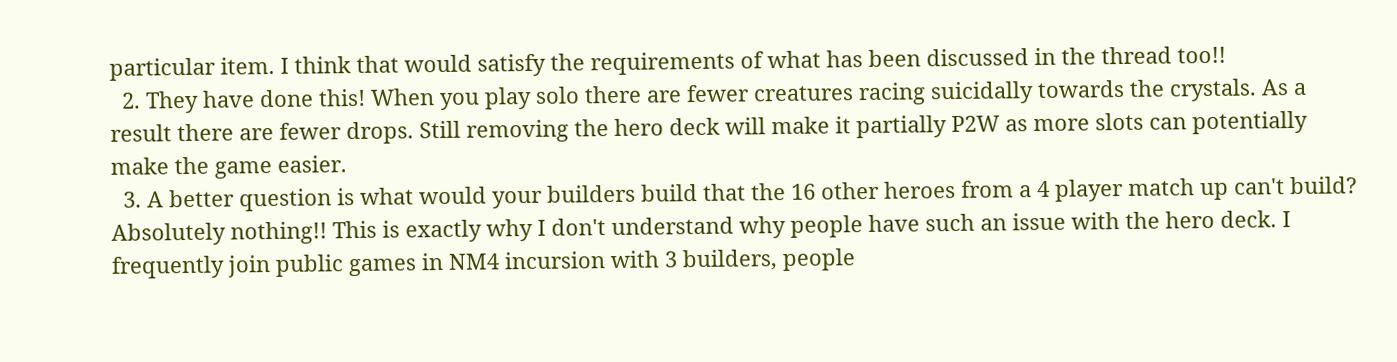particular item. I think that would satisfy the requirements of what has been discussed in the thread too!!
  2. They have done this! When you play solo there are fewer creatures racing suicidally towards the crystals. As a result there are fewer drops. Still removing the hero deck will make it partially P2W as more slots can potentially make the game easier.
  3. A better question is what would your builders build that the 16 other heroes from a 4 player match up can't build? Absolutely nothing!! This is exactly why I don't understand why people have such an issue with the hero deck. I frequently join public games in NM4 incursion with 3 builders, people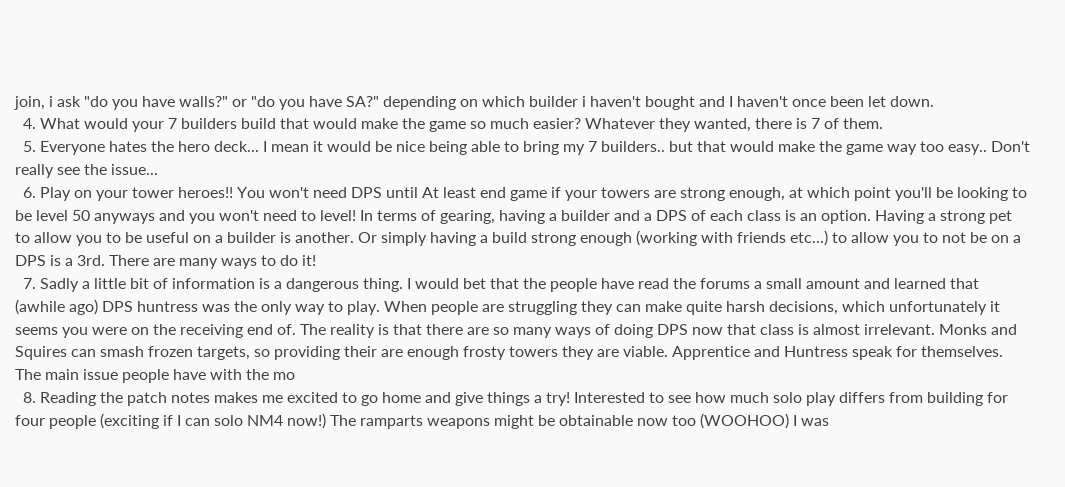join, i ask "do you have walls?" or "do you have SA?" depending on which builder i haven't bought and I haven't once been let down.
  4. What would your 7 builders build that would make the game so much easier? Whatever they wanted, there is 7 of them.
  5. Everyone hates the hero deck... I mean it would be nice being able to bring my 7 builders.. but that would make the game way too easy.. Don't really see the issue...
  6. Play on your tower heroes!! You won't need DPS until At least end game if your towers are strong enough, at which point you'll be looking to be level 50 anyways and you won't need to level! In terms of gearing, having a builder and a DPS of each class is an option. Having a strong pet to allow you to be useful on a builder is another. Or simply having a build strong enough (working with friends etc...) to allow you to not be on a DPS is a 3rd. There are many ways to do it!
  7. Sadly a little bit of information is a dangerous thing. I would bet that the people have read the forums a small amount and learned that (awhile ago) DPS huntress was the only way to play. When people are struggling they can make quite harsh decisions, which unfortunately it seems you were on the receiving end of. The reality is that there are so many ways of doing DPS now that class is almost irrelevant. Monks and Squires can smash frozen targets, so providing their are enough frosty towers they are viable. Apprentice and Huntress speak for themselves. The main issue people have with the mo
  8. Reading the patch notes makes me excited to go home and give things a try! Interested to see how much solo play differs from building for four people (exciting if I can solo NM4 now!) The ramparts weapons might be obtainable now too (WOOHOO) I was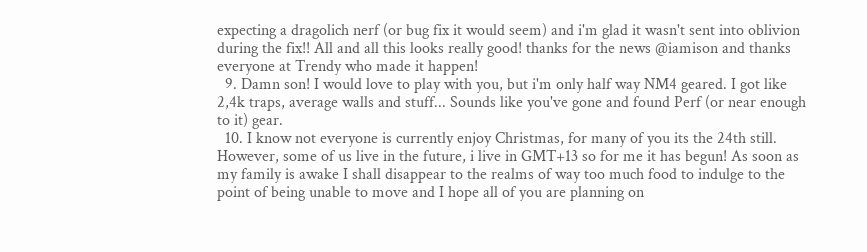expecting a dragolich nerf (or bug fix it would seem) and i'm glad it wasn't sent into oblivion during the fix!! All and all this looks really good! thanks for the news @iamison and thanks everyone at Trendy who made it happen!
  9. Damn son! I would love to play with you, but i'm only half way NM4 geared. I got like 2,4k traps, average walls and stuff... Sounds like you've gone and found Perf (or near enough to it) gear.
  10. I know not everyone is currently enjoy Christmas, for many of you its the 24th still. However, some of us live in the future, i live in GMT+13 so for me it has begun! As soon as my family is awake I shall disappear to the realms of way too much food to indulge to the point of being unable to move and I hope all of you are planning on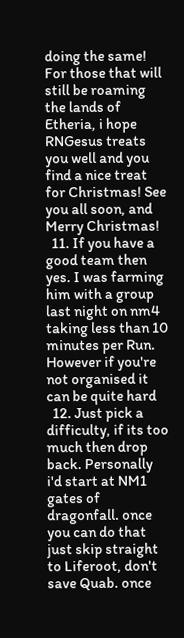doing the same! For those that will still be roaming the lands of Etheria, i hope RNGesus treats you well and you find a nice treat for Christmas! See you all soon, and Merry Christmas!
  11. If you have a good team then yes. I was farming him with a group last night on nm4 taking less than 10 minutes per Run. However if you're not organised it can be quite hard
  12. Just pick a difficulty, if its too much then drop back. Personally i'd start at NM1 gates of dragonfall. once you can do that just skip straight to Liferoot, don't save Quab. once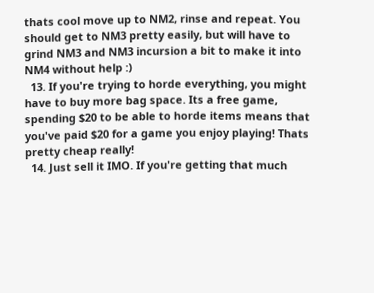thats cool move up to NM2, rinse and repeat. You should get to NM3 pretty easily, but will have to grind NM3 and NM3 incursion a bit to make it into NM4 without help :)
  13. If you're trying to horde everything, you might have to buy more bag space. Its a free game, spending $20 to be able to horde items means that you've paid $20 for a game you enjoy playing! Thats pretty cheap really!
  14. Just sell it IMO. If you're getting that much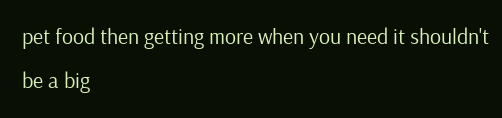pet food then getting more when you need it shouldn't be a big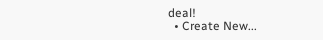deal!
  • Create New...